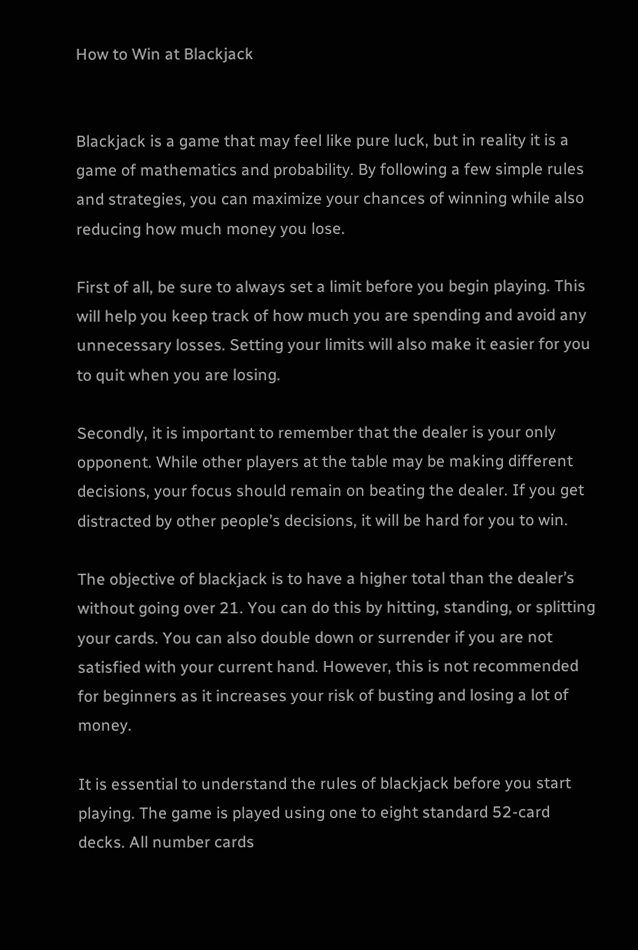How to Win at Blackjack


Blackjack is a game that may feel like pure luck, but in reality it is a game of mathematics and probability. By following a few simple rules and strategies, you can maximize your chances of winning while also reducing how much money you lose.

First of all, be sure to always set a limit before you begin playing. This will help you keep track of how much you are spending and avoid any unnecessary losses. Setting your limits will also make it easier for you to quit when you are losing.

Secondly, it is important to remember that the dealer is your only opponent. While other players at the table may be making different decisions, your focus should remain on beating the dealer. If you get distracted by other people’s decisions, it will be hard for you to win.

The objective of blackjack is to have a higher total than the dealer’s without going over 21. You can do this by hitting, standing, or splitting your cards. You can also double down or surrender if you are not satisfied with your current hand. However, this is not recommended for beginners as it increases your risk of busting and losing a lot of money.

It is essential to understand the rules of blackjack before you start playing. The game is played using one to eight standard 52-card decks. All number cards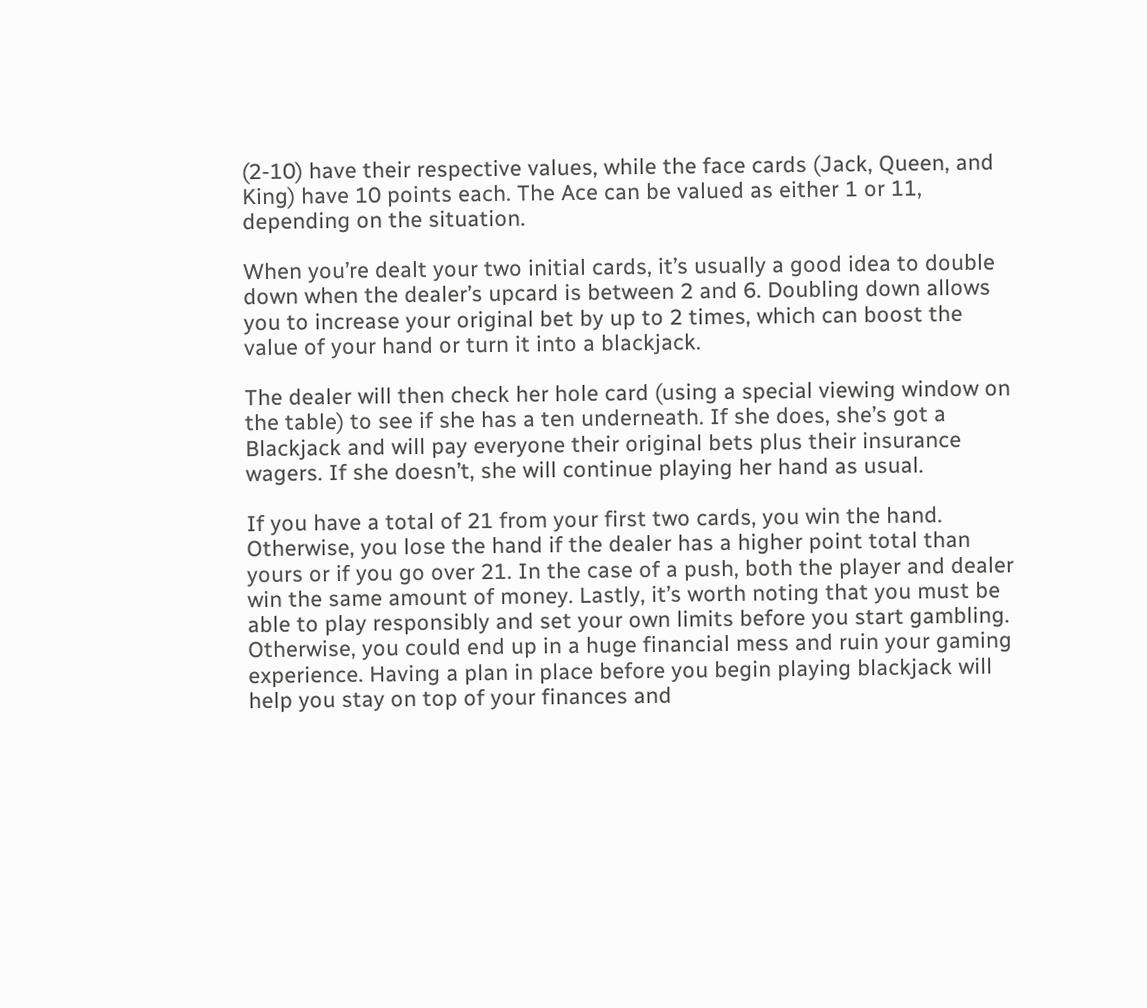(2-10) have their respective values, while the face cards (Jack, Queen, and King) have 10 points each. The Ace can be valued as either 1 or 11, depending on the situation.

When you’re dealt your two initial cards, it’s usually a good idea to double down when the dealer’s upcard is between 2 and 6. Doubling down allows you to increase your original bet by up to 2 times, which can boost the value of your hand or turn it into a blackjack.

The dealer will then check her hole card (using a special viewing window on the table) to see if she has a ten underneath. If she does, she’s got a Blackjack and will pay everyone their original bets plus their insurance wagers. If she doesn’t, she will continue playing her hand as usual.

If you have a total of 21 from your first two cards, you win the hand. Otherwise, you lose the hand if the dealer has a higher point total than yours or if you go over 21. In the case of a push, both the player and dealer win the same amount of money. Lastly, it’s worth noting that you must be able to play responsibly and set your own limits before you start gambling. Otherwise, you could end up in a huge financial mess and ruin your gaming experience. Having a plan in place before you begin playing blackjack will help you stay on top of your finances and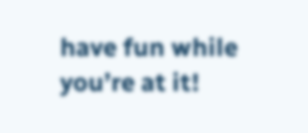have fun while you’re at it!